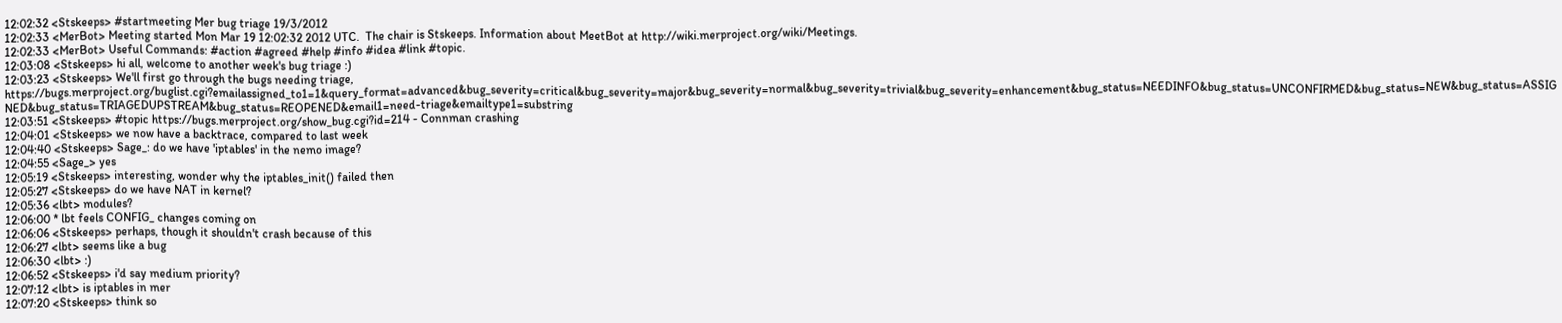12:02:32 <Stskeeps> #startmeeting Mer bug triage 19/3/2012
12:02:33 <MerBot> Meeting started Mon Mar 19 12:02:32 2012 UTC.  The chair is Stskeeps. Information about MeetBot at http://wiki.merproject.org/wiki/Meetings.
12:02:33 <MerBot> Useful Commands: #action #agreed #help #info #idea #link #topic.
12:03:08 <Stskeeps> hi all, welcome to another week's bug triage :)
12:03:23 <Stskeeps> We'll first go through the bugs needing triage, https://bugs.merproject.org/buglist.cgi?emailassigned_to1=1&query_format=advanced&bug_severity=critical&bug_severity=major&bug_severity=normal&bug_severity=trivial&bug_severity=enhancement&bug_status=NEEDINFO&bug_status=UNCONFIRMED&bug_status=NEW&bug_status=ASSIGNED&bug_status=TRIAGEDUPSTREAM&bug_status=REOPENED&email1=need-triage&emailtype1=substring
12:03:51 <Stskeeps> #topic https://bugs.merproject.org/show_bug.cgi?id=214 - Connman crashing
12:04:01 <Stskeeps> we now have a backtrace, compared to last week
12:04:40 <Stskeeps> Sage_: do we have 'iptables' in the nemo image?
12:04:55 <Sage_> yes
12:05:19 <Stskeeps> interesting, wonder why the iptables_init() failed then
12:05:27 <Stskeeps> do we have NAT in kernel?
12:05:36 <lbt> modules?
12:06:00 * lbt feels CONFIG_ changes coming on
12:06:06 <Stskeeps> perhaps, though it shouldn't crash because of this
12:06:27 <lbt> seems like a bug
12:06:30 <lbt> :)
12:06:52 <Stskeeps> i'd say medium priority?
12:07:12 <lbt> is iptables in mer
12:07:20 <Stskeeps> think so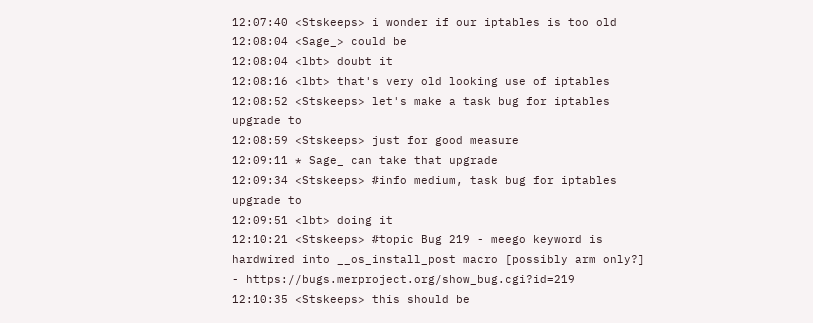12:07:40 <Stskeeps> i wonder if our iptables is too old
12:08:04 <Sage_> could be
12:08:04 <lbt> doubt it
12:08:16 <lbt> that's very old looking use of iptables
12:08:52 <Stskeeps> let's make a task bug for iptables upgrade to
12:08:59 <Stskeeps> just for good measure
12:09:11 * Sage_ can take that upgrade
12:09:34 <Stskeeps> #info medium, task bug for iptables upgrade to
12:09:51 <lbt> doing it
12:10:21 <Stskeeps> #topic Bug 219 - meego keyword is hardwired into __os_install_post macro [possibly arm only?] - https://bugs.merproject.org/show_bug.cgi?id=219
12:10:35 <Stskeeps> this should be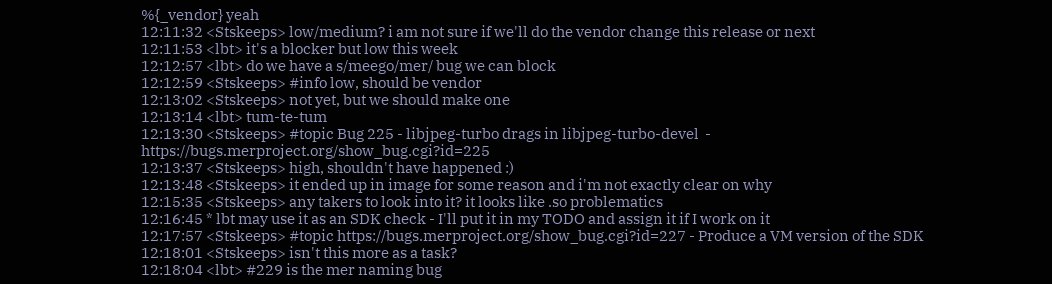%{_vendor} yeah
12:11:32 <Stskeeps> low/medium? i am not sure if we'll do the vendor change this release or next
12:11:53 <lbt> it's a blocker but low this week
12:12:57 <lbt> do we have a s/meego/mer/ bug we can block
12:12:59 <Stskeeps> #info low, should be vendor
12:13:02 <Stskeeps> not yet, but we should make one
12:13:14 <lbt> tum-te-tum
12:13:30 <Stskeeps> #topic Bug 225 - libjpeg-turbo drags in libjpeg-turbo-devel  - https://bugs.merproject.org/show_bug.cgi?id=225
12:13:37 <Stskeeps> high, shouldn't have happened :)
12:13:48 <Stskeeps> it ended up in image for some reason and i'm not exactly clear on why
12:15:35 <Stskeeps> any takers to look into it? it looks like .so problematics
12:16:45 * lbt may use it as an SDK check - I'll put it in my TODO and assign it if I work on it
12:17:57 <Stskeeps> #topic https://bugs.merproject.org/show_bug.cgi?id=227 - Produce a VM version of the SDK
12:18:01 <Stskeeps> isn't this more as a task?
12:18:04 <lbt> #229 is the mer naming bug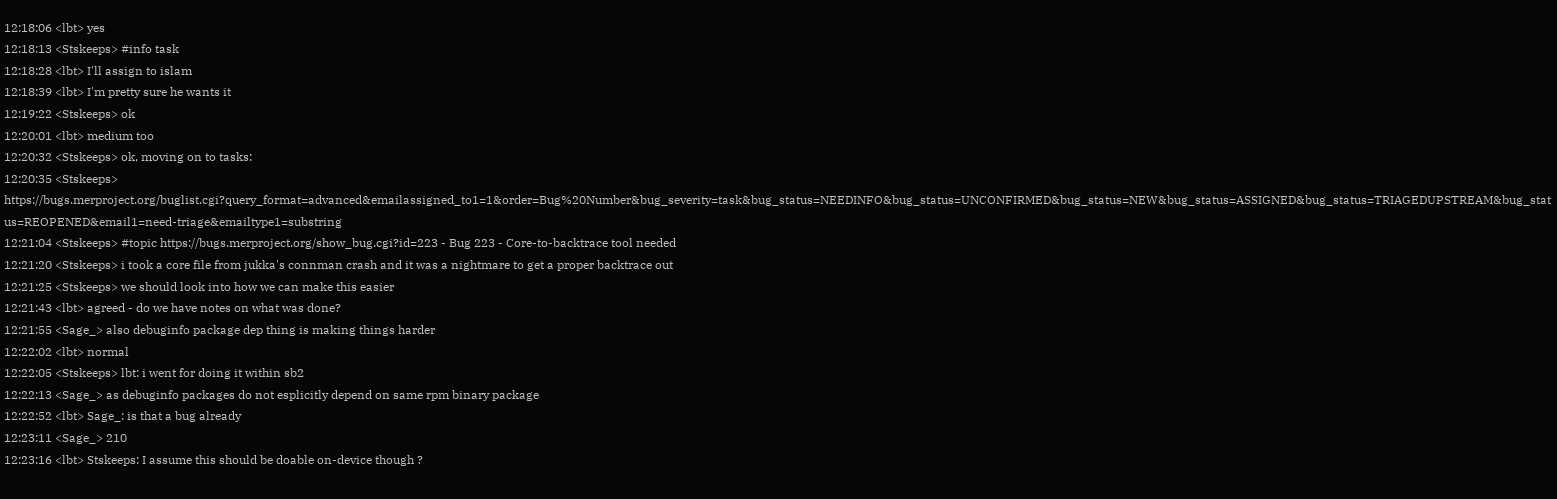12:18:06 <lbt> yes
12:18:13 <Stskeeps> #info task
12:18:28 <lbt> I'll assign to islam
12:18:39 <lbt> I'm pretty sure he wants it
12:19:22 <Stskeeps> ok
12:20:01 <lbt> medium too
12:20:32 <Stskeeps> ok, moving on to tasks:
12:20:35 <Stskeeps> https://bugs.merproject.org/buglist.cgi?query_format=advanced&emailassigned_to1=1&order=Bug%20Number&bug_severity=task&bug_status=NEEDINFO&bug_status=UNCONFIRMED&bug_status=NEW&bug_status=ASSIGNED&bug_status=TRIAGEDUPSTREAM&bug_status=REOPENED&email1=need-triage&emailtype1=substring
12:21:04 <Stskeeps> #topic https://bugs.merproject.org/show_bug.cgi?id=223 - Bug 223 - Core-to-backtrace tool needed
12:21:20 <Stskeeps> i took a core file from jukka's connman crash and it was a nightmare to get a proper backtrace out
12:21:25 <Stskeeps> we should look into how we can make this easier
12:21:43 <lbt> agreed - do we have notes on what was done?
12:21:55 <Sage_> also debuginfo package dep thing is making things harder
12:22:02 <lbt> normal
12:22:05 <Stskeeps> lbt: i went for doing it within sb2
12:22:13 <Sage_> as debuginfo packages do not esplicitly depend on same rpm binary package
12:22:52 <lbt> Sage_: is that a bug already
12:23:11 <Sage_> 210
12:23:16 <lbt> Stskeeps: I assume this should be doable on-device though ?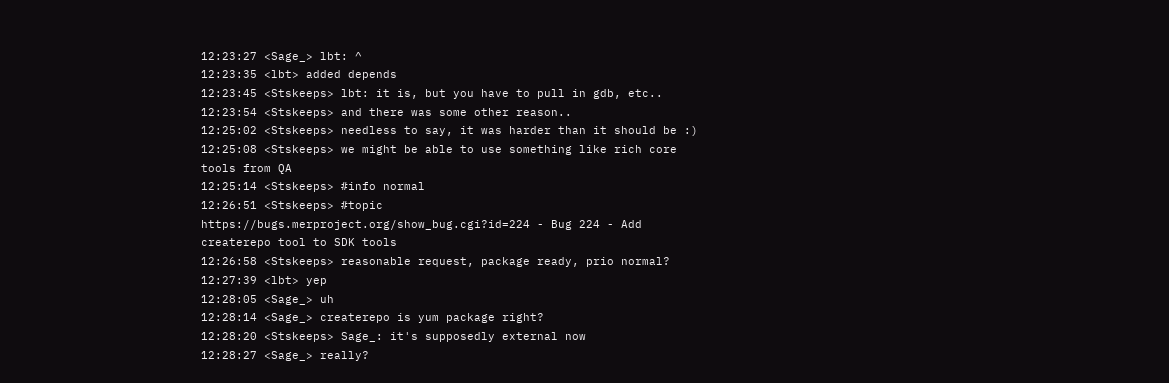12:23:27 <Sage_> lbt: ^
12:23:35 <lbt> added depends
12:23:45 <Stskeeps> lbt: it is, but you have to pull in gdb, etc..
12:23:54 <Stskeeps> and there was some other reason..
12:25:02 <Stskeeps> needless to say, it was harder than it should be :)
12:25:08 <Stskeeps> we might be able to use something like rich core tools from QA
12:25:14 <Stskeeps> #info normal
12:26:51 <Stskeeps> #topic https://bugs.merproject.org/show_bug.cgi?id=224 - Bug 224 - Add createrepo tool to SDK tools
12:26:58 <Stskeeps> reasonable request, package ready, prio normal?
12:27:39 <lbt> yep
12:28:05 <Sage_> uh
12:28:14 <Sage_> createrepo is yum package right?
12:28:20 <Stskeeps> Sage_: it's supposedly external now
12:28:27 <Sage_> really?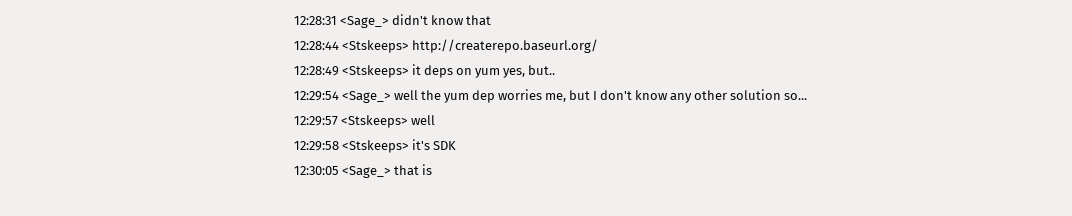12:28:31 <Sage_> didn't know that
12:28:44 <Stskeeps> http://createrepo.baseurl.org/
12:28:49 <Stskeeps> it deps on yum yes, but..
12:29:54 <Sage_> well the yum dep worries me, but I don't know any other solution so...
12:29:57 <Stskeeps> well
12:29:58 <Stskeeps> it's SDK
12:30:05 <Sage_> that is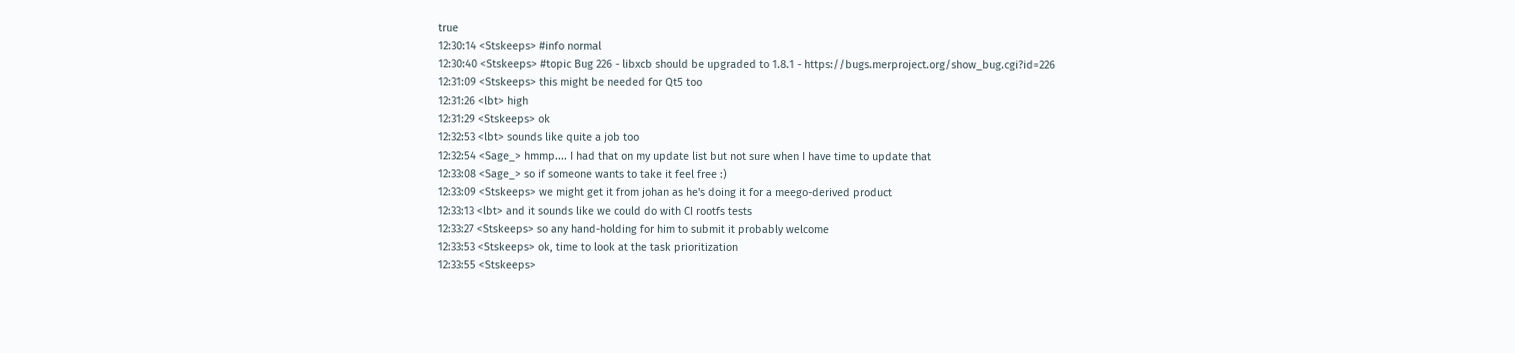true
12:30:14 <Stskeeps> #info normal
12:30:40 <Stskeeps> #topic Bug 226 - libxcb should be upgraded to 1.8.1 - https://bugs.merproject.org/show_bug.cgi?id=226
12:31:09 <Stskeeps> this might be needed for Qt5 too
12:31:26 <lbt> high
12:31:29 <Stskeeps> ok
12:32:53 <lbt> sounds like quite a job too
12:32:54 <Sage_> hmmp.... I had that on my update list but not sure when I have time to update that
12:33:08 <Sage_> so if someone wants to take it feel free :)
12:33:09 <Stskeeps> we might get it from johan as he's doing it for a meego-derived product
12:33:13 <lbt> and it sounds like we could do with CI rootfs tests
12:33:27 <Stskeeps> so any hand-holding for him to submit it probably welcome
12:33:53 <Stskeeps> ok, time to look at the task prioritization
12:33:55 <Stskeeps>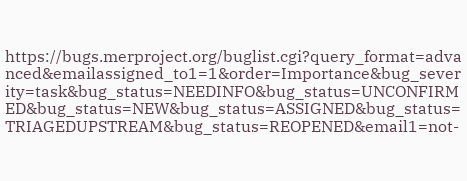https://bugs.merproject.org/buglist.cgi?query_format=advanced&emailassigned_to1=1&order=Importance&bug_severity=task&bug_status=NEEDINFO&bug_status=UNCONFIRMED&bug_status=NEW&bug_status=ASSIGNED&bug_status=TRIAGEDUPSTREAM&bug_status=REOPENED&email1=not-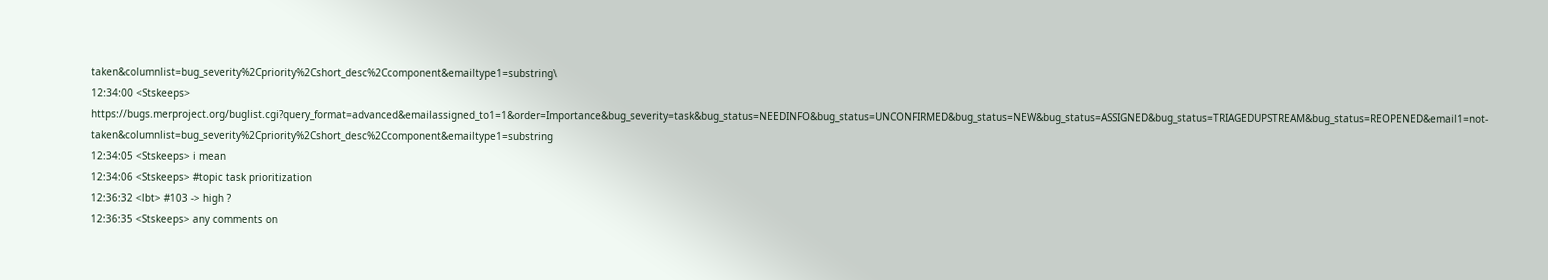taken&columnlist=bug_severity%2Cpriority%2Cshort_desc%2Ccomponent&emailtype1=substring\
12:34:00 <Stskeeps> https://bugs.merproject.org/buglist.cgi?query_format=advanced&emailassigned_to1=1&order=Importance&bug_severity=task&bug_status=NEEDINFO&bug_status=UNCONFIRMED&bug_status=NEW&bug_status=ASSIGNED&bug_status=TRIAGEDUPSTREAM&bug_status=REOPENED&email1=not-taken&columnlist=bug_severity%2Cpriority%2Cshort_desc%2Ccomponent&emailtype1=substring
12:34:05 <Stskeeps> i mean
12:34:06 <Stskeeps> #topic task prioritization
12:36:32 <lbt> #103 -> high ?
12:36:35 <Stskeeps> any comments on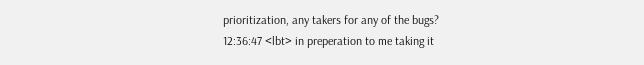prioritization, any takers for any of the bugs?
12:36:47 <lbt> in preperation to me taking it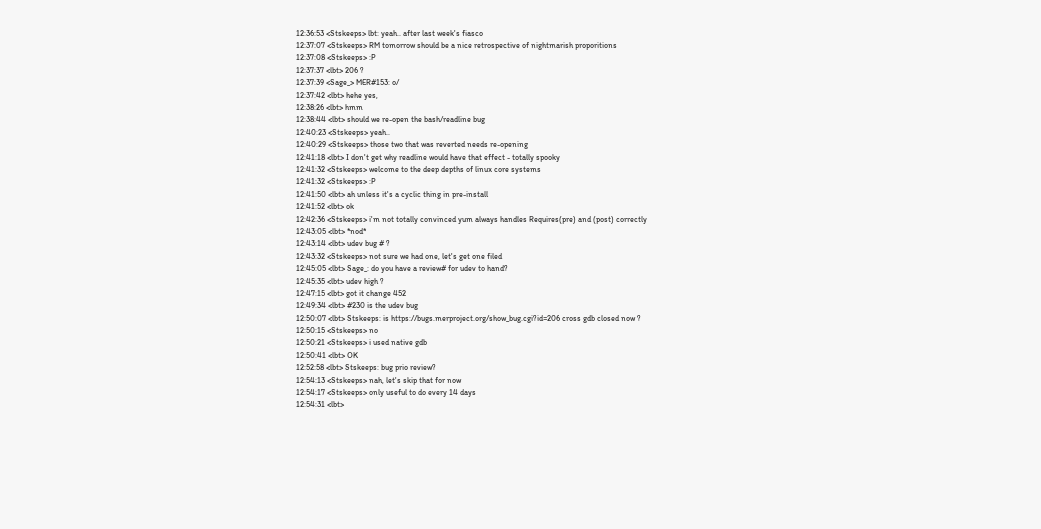12:36:53 <Stskeeps> lbt: yeah.. after last week's fiasco
12:37:07 <Stskeeps> RM tomorrow should be a nice retrospective of nightmarish proporitions
12:37:08 <Stskeeps> :P
12:37:37 <lbt> 206 ?
12:37:39 <Sage_> MER#153: o/
12:37:42 <lbt> hehe yes,
12:38:26 <lbt> hmm
12:38:44 <lbt> should we re-open the bash/readline bug
12:40:23 <Stskeeps> yeah..
12:40:29 <Stskeeps> those two that was reverted needs re-opening
12:41:18 <lbt> I don't get why readline would have that effect - totally spooky
12:41:32 <Stskeeps> welcome to the deep depths of linux core systems
12:41:32 <Stskeeps> :P
12:41:50 <lbt> ah unless it's a cyclic thing in pre-install
12:41:52 <lbt> ok
12:42:36 <Stskeeps> i'm not totally convinced yum always handles Requires(pre) and (post) correctly
12:43:05 <lbt> *nod*
12:43:14 <lbt> udev bug # ?
12:43:32 <Stskeeps> not sure we had one, let's get one filed
12:45:05 <lbt> Sage_: do you have a review# for udev to hand?
12:45:35 <lbt> udev high ?
12:47:15 <lbt> got it change 452
12:49:34 <lbt> #230 is the udev bug
12:50:07 <lbt> Stskeeps: is https://bugs.merproject.org/show_bug.cgi?id=206 cross gdb closed now ?
12:50:15 <Stskeeps> no
12:50:21 <Stskeeps> i used native gdb
12:50:41 <lbt> OK
12:52:58 <lbt> Stskeeps: bug prio review?
12:54:13 <Stskeeps> nah, let's skip that for now
12:54:17 <Stskeeps> only useful to do every 14 days
12:54:31 <lbt>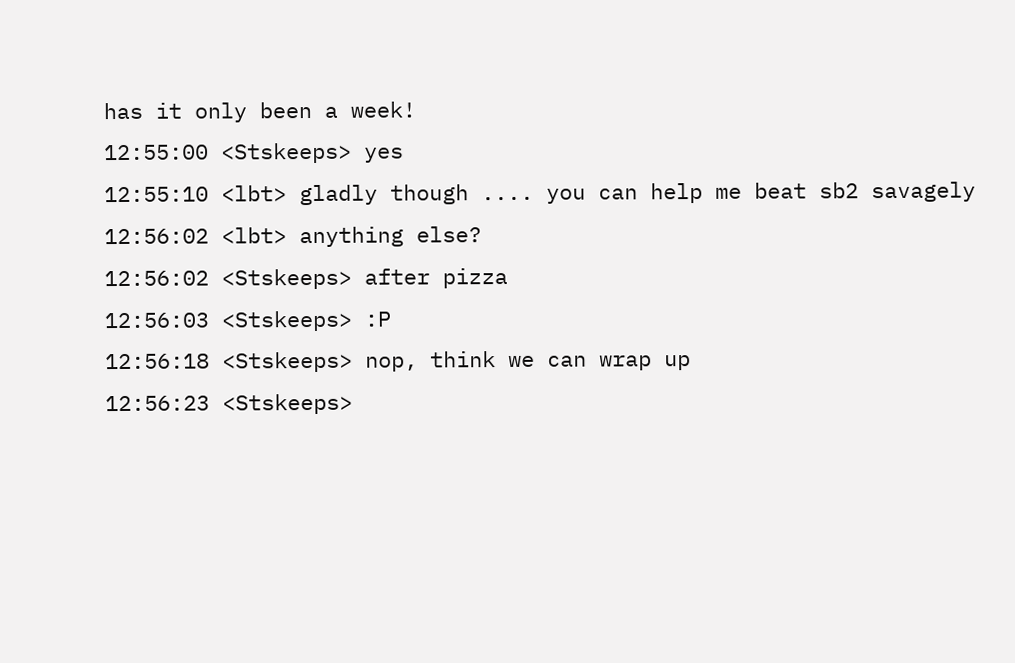has it only been a week!
12:55:00 <Stskeeps> yes
12:55:10 <lbt> gladly though .... you can help me beat sb2 savagely
12:56:02 <lbt> anything else?
12:56:02 <Stskeeps> after pizza
12:56:03 <Stskeeps> :P
12:56:18 <Stskeeps> nop, think we can wrap up
12:56:23 <Stskeeps>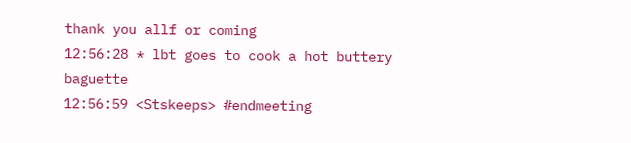thank you allf or coming
12:56:28 * lbt goes to cook a hot buttery baguette
12:56:59 <Stskeeps> #endmeeting